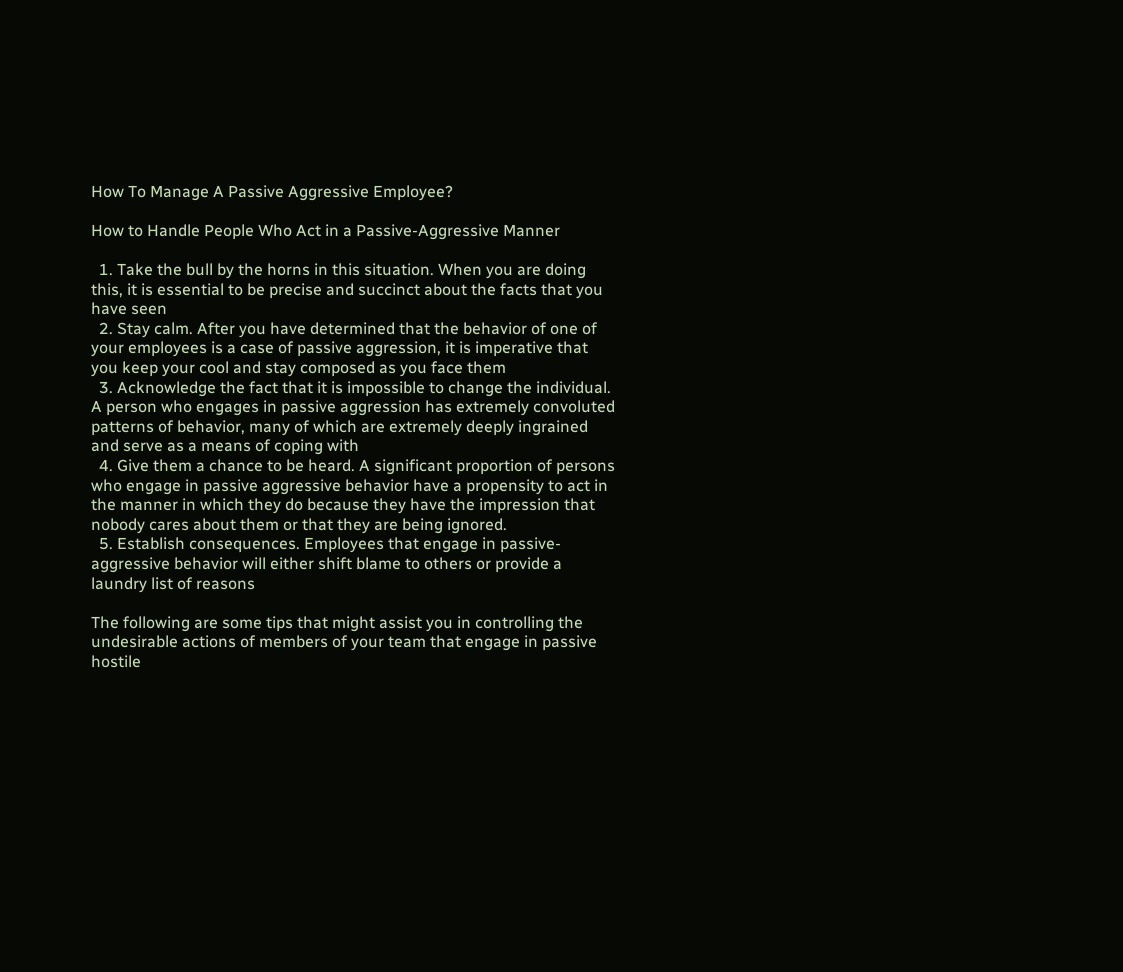How To Manage A Passive Aggressive Employee?

How to Handle People Who Act in a Passive-Aggressive Manner

  1. Take the bull by the horns in this situation. When you are doing this, it is essential to be precise and succinct about the facts that you have seen
  2. Stay calm. After you have determined that the behavior of one of your employees is a case of passive aggression, it is imperative that you keep your cool and stay composed as you face them
  3. Acknowledge the fact that it is impossible to change the individual. A person who engages in passive aggression has extremely convoluted patterns of behavior, many of which are extremely deeply ingrained and serve as a means of coping with
  4. Give them a chance to be heard. A significant proportion of persons who engage in passive aggressive behavior have a propensity to act in the manner in which they do because they have the impression that nobody cares about them or that they are being ignored.
  5. Establish consequences. Employees that engage in passive-aggressive behavior will either shift blame to others or provide a laundry list of reasons

The following are some tips that might assist you in controlling the undesirable actions of members of your team that engage in passive hostile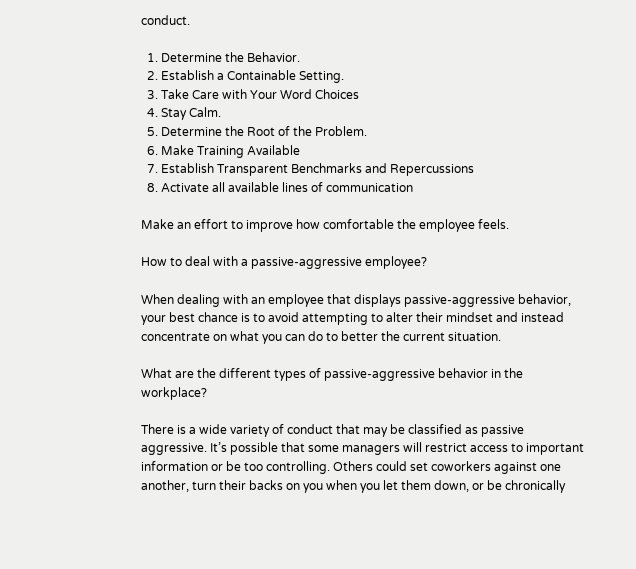conduct.

  1. Determine the Behavior.
  2. Establish a Containable Setting.
  3. Take Care with Your Word Choices
  4. Stay Calm.
  5. Determine the Root of the Problem.
  6. Make Training Available
  7. Establish Transparent Benchmarks and Repercussions
  8. Activate all available lines of communication

Make an effort to improve how comfortable the employee feels.

How to deal with a passive-aggressive employee?

When dealing with an employee that displays passive-aggressive behavior, your best chance is to avoid attempting to alter their mindset and instead concentrate on what you can do to better the current situation.

What are the different types of passive-aggressive behavior in the workplace?

There is a wide variety of conduct that may be classified as passive aggressive. It’s possible that some managers will restrict access to important information or be too controlling. Others could set coworkers against one another, turn their backs on you when you let them down, or be chronically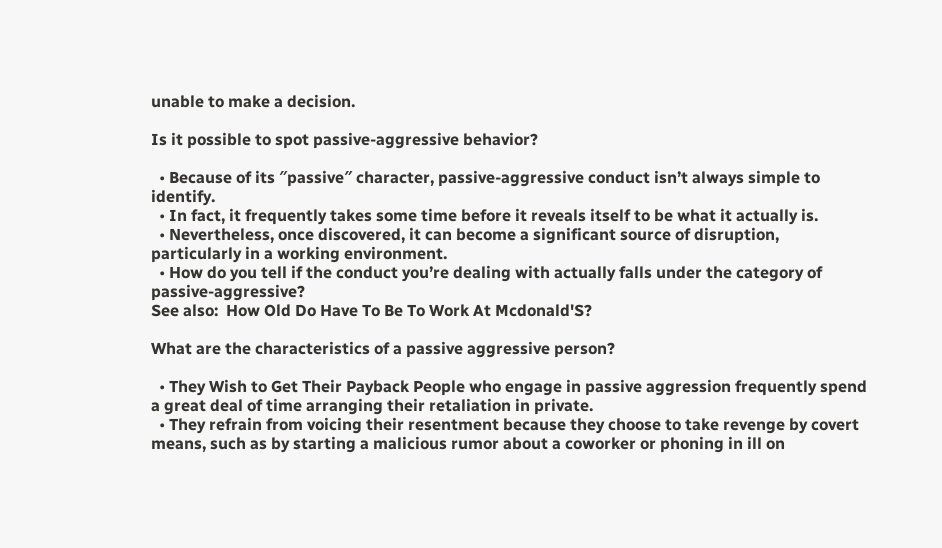unable to make a decision.

Is it possible to spot passive-aggressive behavior?

  • Because of its ″passive″ character, passive-aggressive conduct isn’t always simple to identify.
  • In fact, it frequently takes some time before it reveals itself to be what it actually is.
  • Nevertheless, once discovered, it can become a significant source of disruption, particularly in a working environment.
  • How do you tell if the conduct you’re dealing with actually falls under the category of passive-aggressive?
See also:  How Old Do Have To Be To Work At Mcdonald'S?

What are the characteristics of a passive aggressive person?

  • They Wish to Get Their Payback People who engage in passive aggression frequently spend a great deal of time arranging their retaliation in private.
  • They refrain from voicing their resentment because they choose to take revenge by covert means, such as by starting a malicious rumor about a coworker or phoning in ill on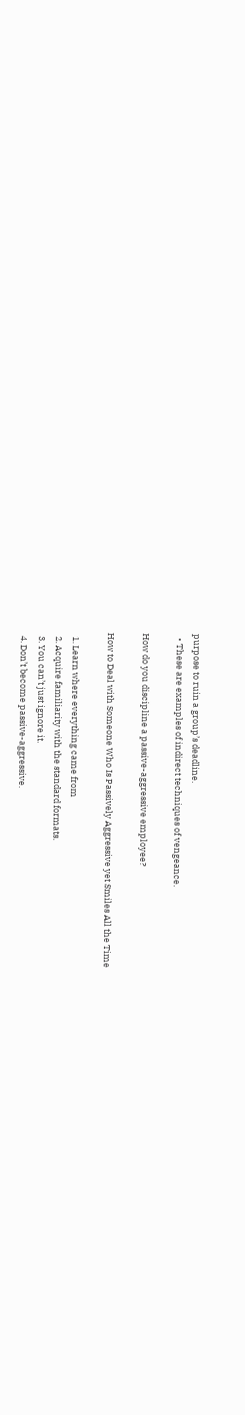purpose to ruin a group’s deadline.
  • These are examples of indirect techniques of vengeance.

How do you discipline a passive-aggressive employee?

How to Deal with Someone Who Is Passively Aggressive yet Smiles All the Time

  1. Learn where everything came from
  2. Acquire familiarity with the standard formats.
  3. You can’t just ignore it.
  4. Don’t become passive-aggressive.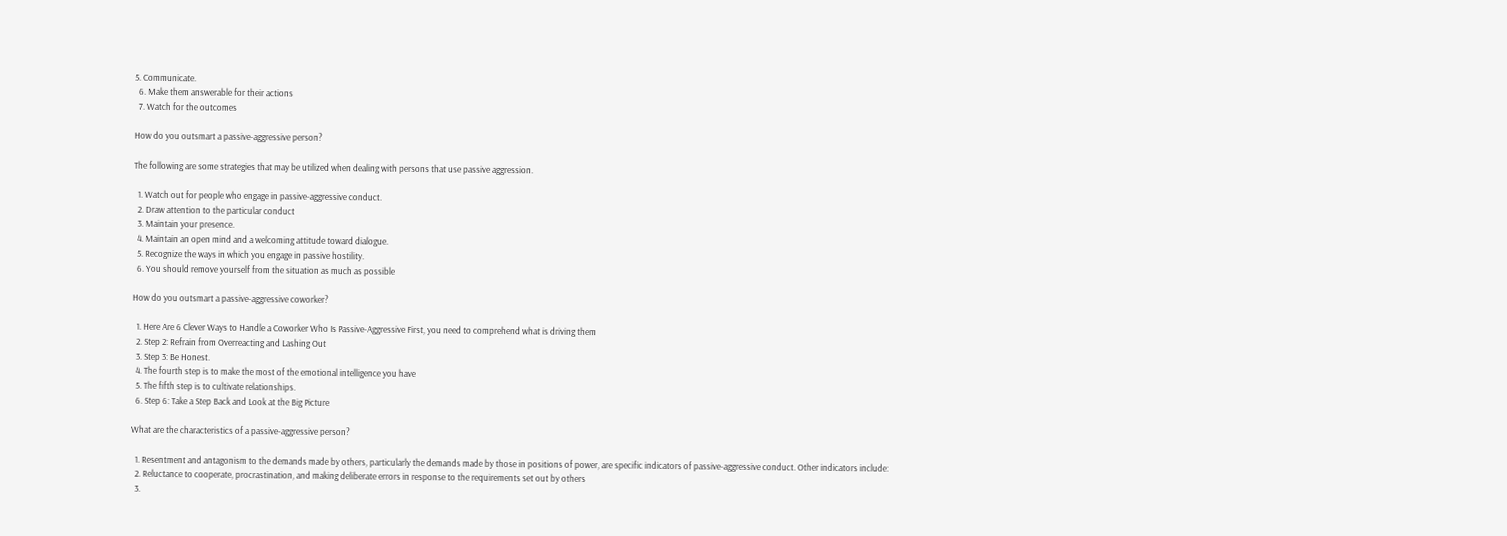5. Communicate.
  6. Make them answerable for their actions
  7. Watch for the outcomes

How do you outsmart a passive-aggressive person?

The following are some strategies that may be utilized when dealing with persons that use passive aggression.

  1. Watch out for people who engage in passive-aggressive conduct.
  2. Draw attention to the particular conduct
  3. Maintain your presence.
  4. Maintain an open mind and a welcoming attitude toward dialogue.
  5. Recognize the ways in which you engage in passive hostility.
  6. You should remove yourself from the situation as much as possible

How do you outsmart a passive-aggressive coworker?

  1. Here Are 6 Clever Ways to Handle a Coworker Who Is Passive-Aggressive First, you need to comprehend what is driving them
  2. Step 2: Refrain from Overreacting and Lashing Out
  3. Step 3: Be Honest.
  4. The fourth step is to make the most of the emotional intelligence you have
  5. The fifth step is to cultivate relationships.
  6. Step 6: Take a Step Back and Look at the Big Picture

What are the characteristics of a passive-aggressive person?

  1. Resentment and antagonism to the demands made by others, particularly the demands made by those in positions of power, are specific indicators of passive-aggressive conduct. Other indicators include:
  2. Reluctance to cooperate, procrastination, and making deliberate errors in response to the requirements set out by others
  3.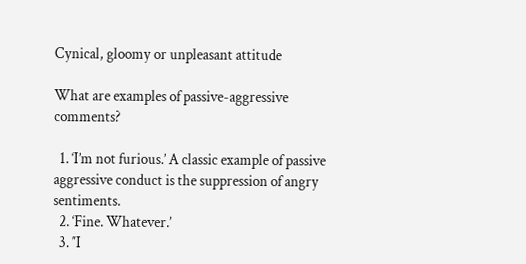Cynical, gloomy or unpleasant attitude

What are examples of passive-aggressive comments?

  1. ‘I’m not furious.’ A classic example of passive aggressive conduct is the suppression of angry sentiments.
  2. ‘Fine. Whatever.’
  3. ″I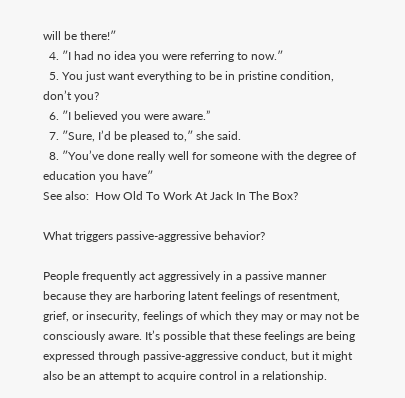will be there!″
  4. ″I had no idea you were referring to now.″
  5. You just want everything to be in pristine condition, don’t you?
  6. ″I believed you were aware.”
  7. ″Sure, I’d be pleased to,″ she said.
  8. ″You’ve done really well for someone with the degree of education you have″
See also:  How Old To Work At Jack In The Box?

What triggers passive-aggressive behavior?

People frequently act aggressively in a passive manner because they are harboring latent feelings of resentment, grief, or insecurity, feelings of which they may or may not be consciously aware. It’s possible that these feelings are being expressed through passive-aggressive conduct, but it might also be an attempt to acquire control in a relationship.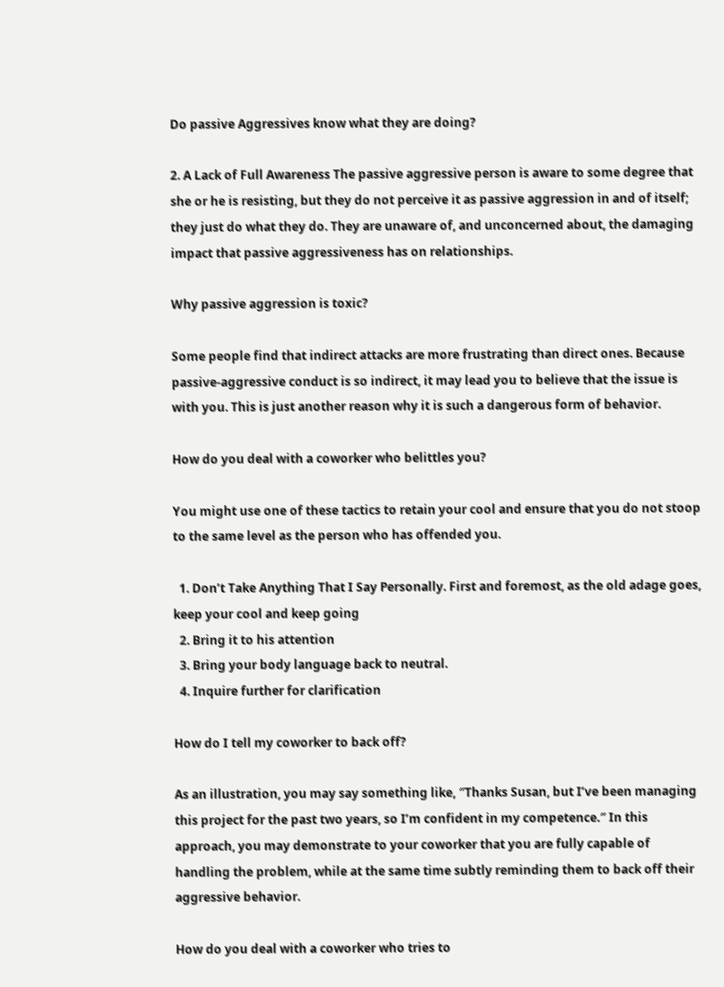Do passive Aggressives know what they are doing?

2. A Lack of Full Awareness The passive aggressive person is aware to some degree that she or he is resisting, but they do not perceive it as passive aggression in and of itself; they just do what they do. They are unaware of, and unconcerned about, the damaging impact that passive aggressiveness has on relationships.

Why passive aggression is toxic?

Some people find that indirect attacks are more frustrating than direct ones. Because passive-aggressive conduct is so indirect, it may lead you to believe that the issue is with you. This is just another reason why it is such a dangerous form of behavior.

How do you deal with a coworker who belittles you?

You might use one of these tactics to retain your cool and ensure that you do not stoop to the same level as the person who has offended you.

  1. Don’t Take Anything That I Say Personally. First and foremost, as the old adage goes, keep your cool and keep going
  2. Bring it to his attention
  3. Bring your body language back to neutral.
  4. Inquire further for clarification

How do I tell my coworker to back off?

As an illustration, you may say something like, ″Thanks Susan, but I’ve been managing this project for the past two years, so I’m confident in my competence.″ In this approach, you may demonstrate to your coworker that you are fully capable of handling the problem, while at the same time subtly reminding them to back off their aggressive behavior.

How do you deal with a coworker who tries to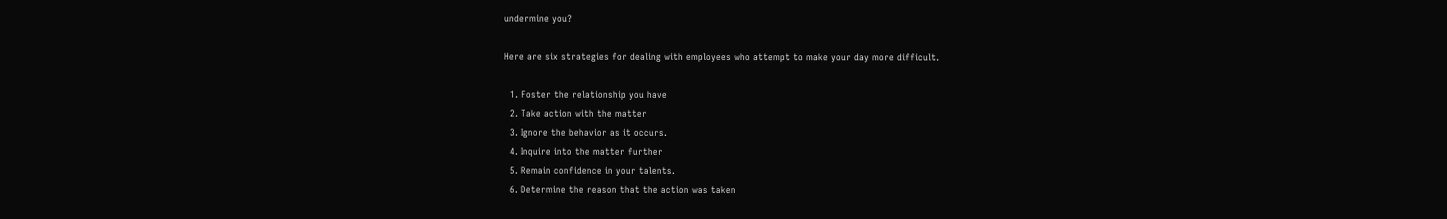undermine you?

Here are six strategies for dealing with employees who attempt to make your day more difficult.

  1. Foster the relationship you have
  2. Take action with the matter
  3. Ignore the behavior as it occurs.
  4. Inquire into the matter further
  5. Remain confidence in your talents.
  6. Determine the reason that the action was taken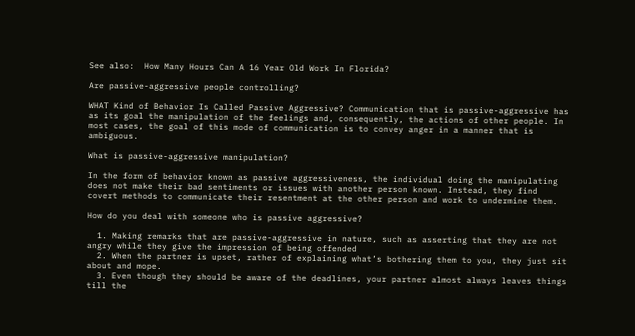See also:  How Many Hours Can A 16 Year Old Work In Florida?

Are passive-aggressive people controlling?

WHAT Kind of Behavior Is Called Passive Aggressive? Communication that is passive-aggressive has as its goal the manipulation of the feelings and, consequently, the actions of other people. In most cases, the goal of this mode of communication is to convey anger in a manner that is ambiguous.

What is passive-aggressive manipulation?

In the form of behavior known as passive aggressiveness, the individual doing the manipulating does not make their bad sentiments or issues with another person known. Instead, they find covert methods to communicate their resentment at the other person and work to undermine them.

How do you deal with someone who is passive aggressive?

  1. Making remarks that are passive-aggressive in nature, such as asserting that they are not angry while they give the impression of being offended
  2. When the partner is upset, rather of explaining what’s bothering them to you, they just sit about and mope.
  3. Even though they should be aware of the deadlines, your partner almost always leaves things till the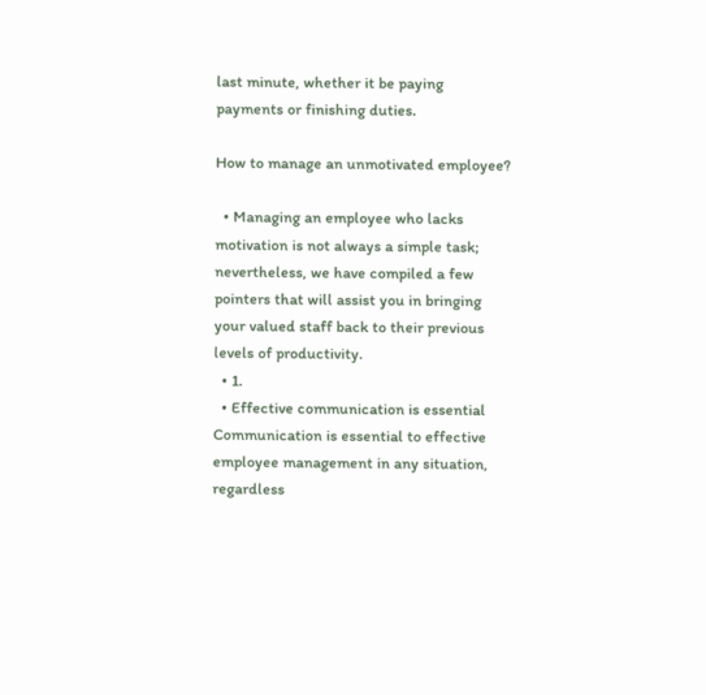last minute, whether it be paying payments or finishing duties.

How to manage an unmotivated employee?

  • Managing an employee who lacks motivation is not always a simple task; nevertheless, we have compiled a few pointers that will assist you in bringing your valued staff back to their previous levels of productivity.
  • 1.
  • Effective communication is essential Communication is essential to effective employee management in any situation, regardless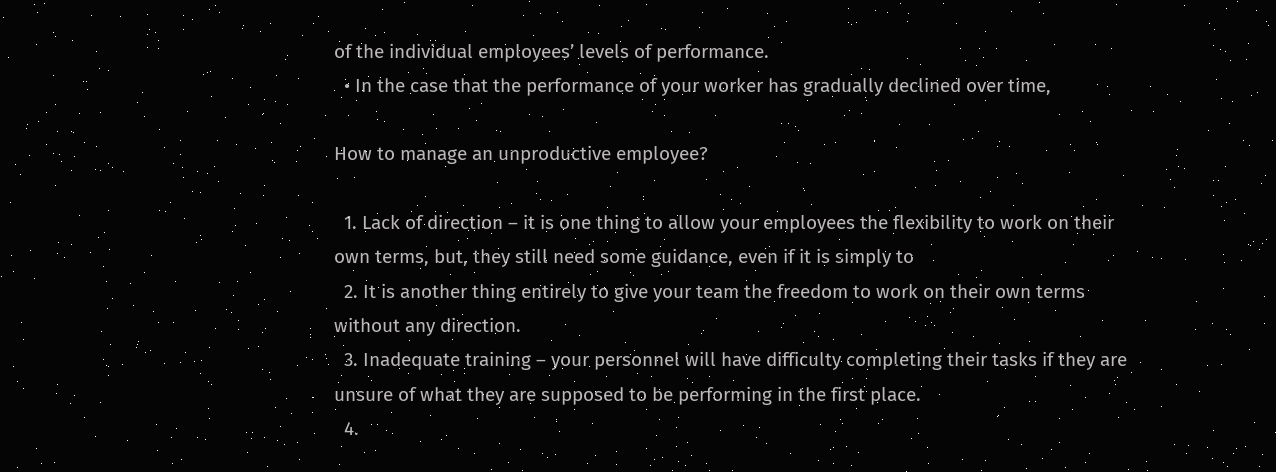of the individual employees’ levels of performance.
  • In the case that the performance of your worker has gradually declined over time,

How to manage an unproductive employee?

  1. Lack of direction – it is one thing to allow your employees the flexibility to work on their own terms, but, they still need some guidance, even if it is simply to
  2. It is another thing entirely to give your team the freedom to work on their own terms without any direction.
  3. Inadequate training – your personnel will have difficulty completing their tasks if they are unsure of what they are supposed to be performing in the first place.
  4.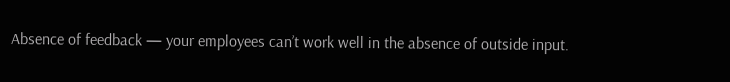Absence of feedback — your employees can’t work well in the absence of outside input.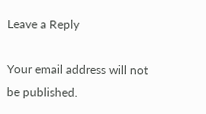Leave a Reply

Your email address will not be published.